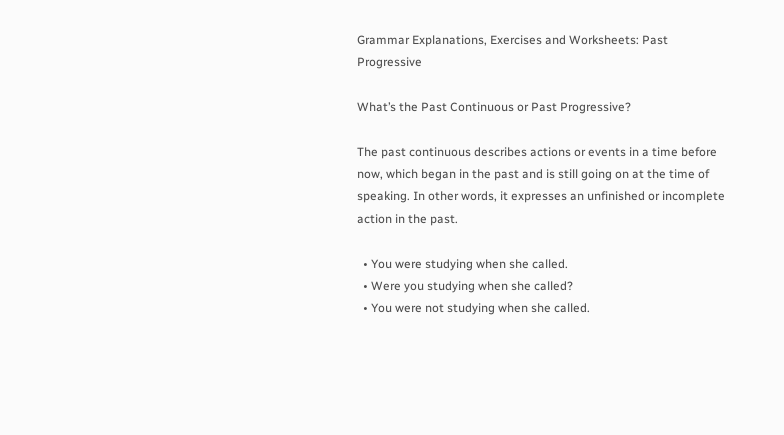Grammar Explanations, Exercises and Worksheets: Past Progressive

What’s the Past Continuous or Past Progressive?

The past continuous describes actions or events in a time before now, which began in the past and is still going on at the time of speaking. In other words, it expresses an unfinished or incomplete action in the past.

  • You were studying when she called.
  • Were you studying when she called?
  • You were not studying when she called.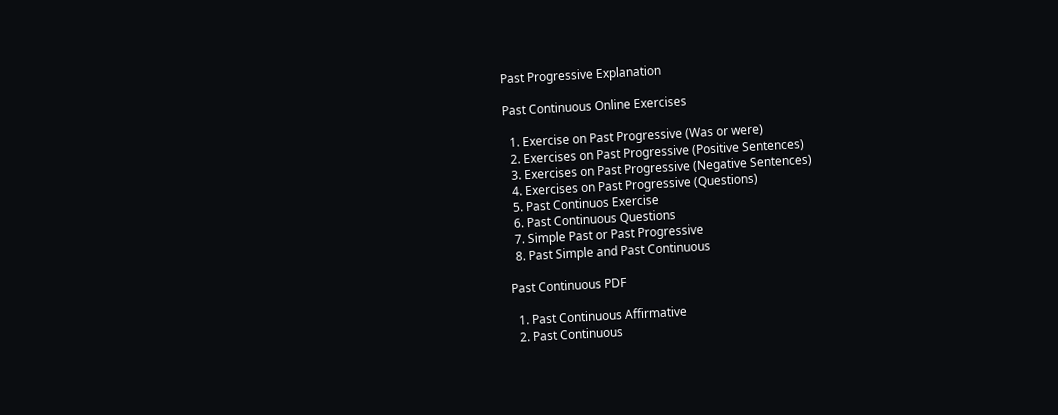Past Progressive Explanation

Past Continuous Online Exercises

  1. Exercise on Past Progressive (Was or were)
  2. Exercises on Past Progressive (Positive Sentences)
  3. Exercises on Past Progressive (Negative Sentences)
  4. Exercises on Past Progressive (Questions)
  5. Past Continuos Exercise
  6. Past Continuous Questions
  7. Simple Past or Past Progressive
  8. Past Simple and Past Continuous

Past Continuous PDF

  1. Past Continuous Affirmative
  2. Past Continuous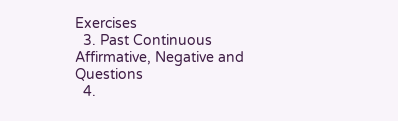Exercises
  3. Past Continuous Affirmative, Negative and Questions
  4.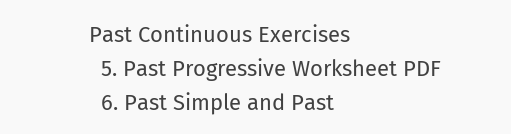Past Continuous Exercises
  5. Past Progressive Worksheet PDF
  6. Past Simple and Past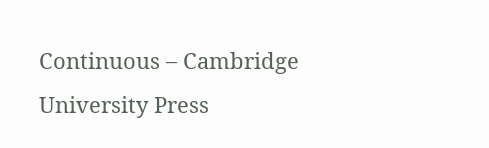Continuous – Cambridge University Press